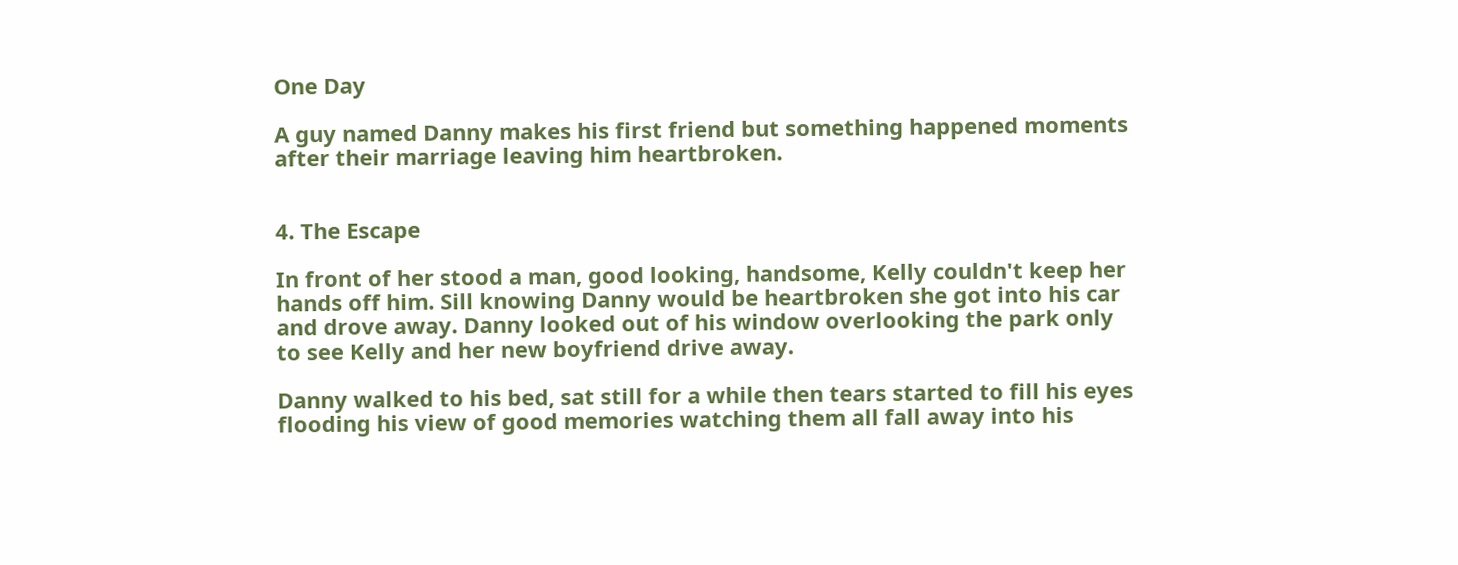One Day

A guy named Danny makes his first friend but something happened moments after their marriage leaving him heartbroken.


4. The Escape

In front of her stood a man, good looking, handsome, Kelly couldn't keep her hands off him. Sill knowing Danny would be heartbroken she got into his car and drove away. Danny looked out of his window overlooking the park only to see Kelly and her new boyfriend drive away.

Danny walked to his bed, sat still for a while then tears started to fill his eyes flooding his view of good memories watching them all fall away into his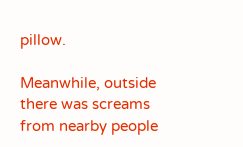pillow.

Meanwhile, outside there was screams from nearby people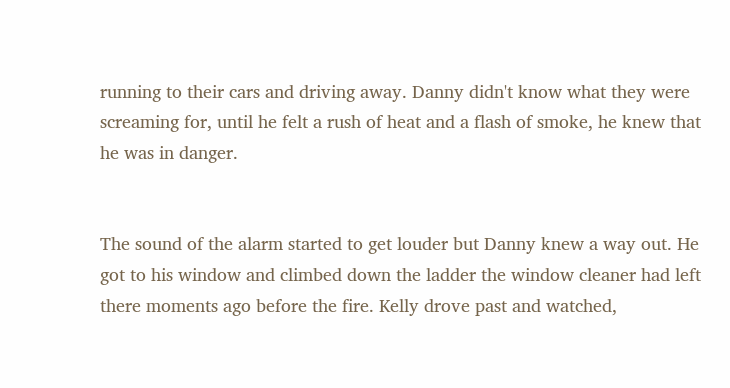running to their cars and driving away. Danny didn't know what they were screaming for, until he felt a rush of heat and a flash of smoke, he knew that he was in danger.


The sound of the alarm started to get louder but Danny knew a way out. He got to his window and climbed down the ladder the window cleaner had left there moments ago before the fire. Kelly drove past and watched,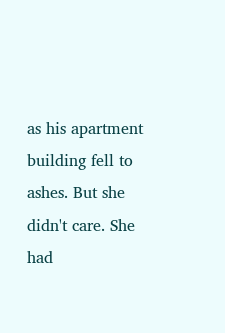as his apartment building fell to ashes. But she didn't care. She had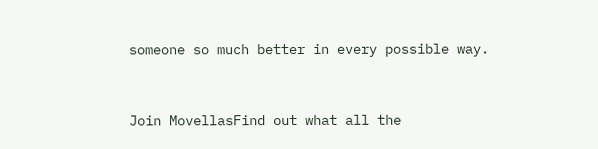someone so much better in every possible way.


Join MovellasFind out what all the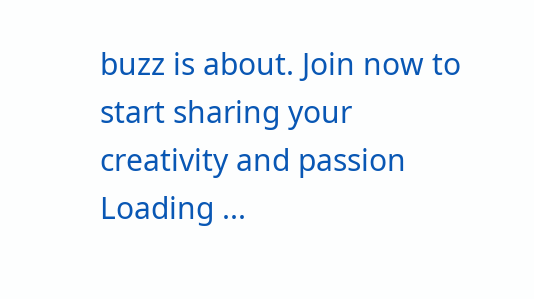buzz is about. Join now to start sharing your creativity and passion
Loading ...